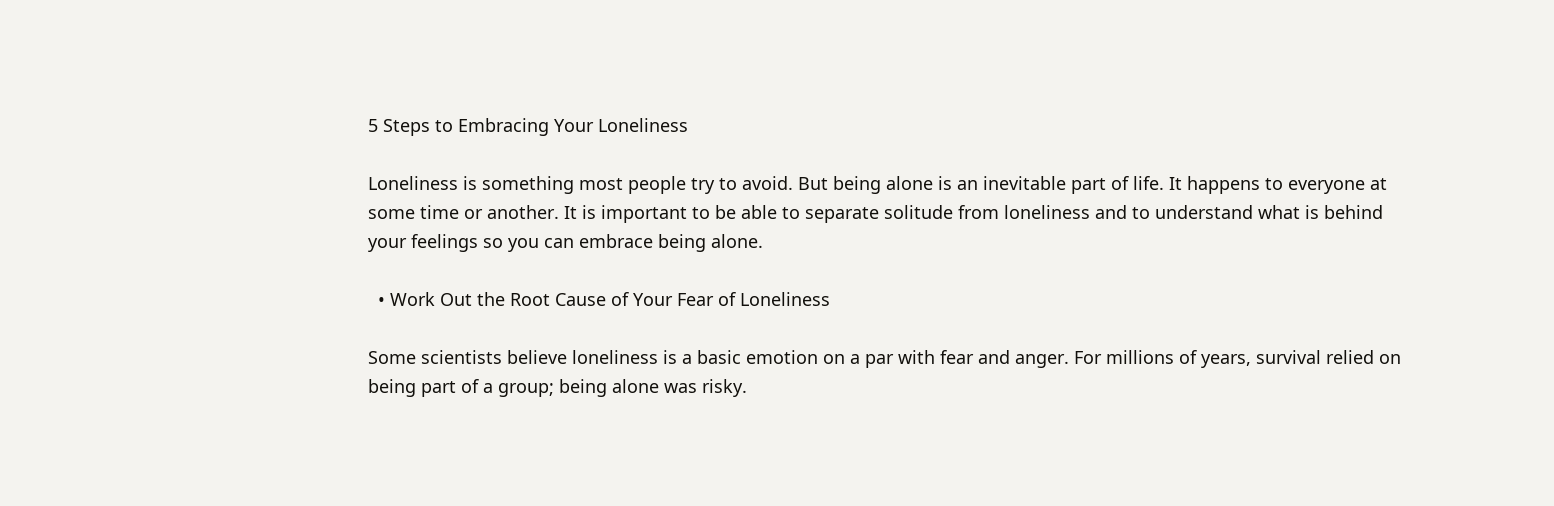5 Steps to Embracing Your Loneliness

Loneliness is something most people try to avoid. But being alone is an inevitable part of life. It happens to everyone at some time or another. It is important to be able to separate solitude from loneliness and to understand what is behind your feelings so you can embrace being alone.

  • Work Out the Root Cause of Your Fear of Loneliness

Some scientists believe loneliness is a basic emotion on a par with fear and anger. For millions of years, survival relied on being part of a group; being alone was risky.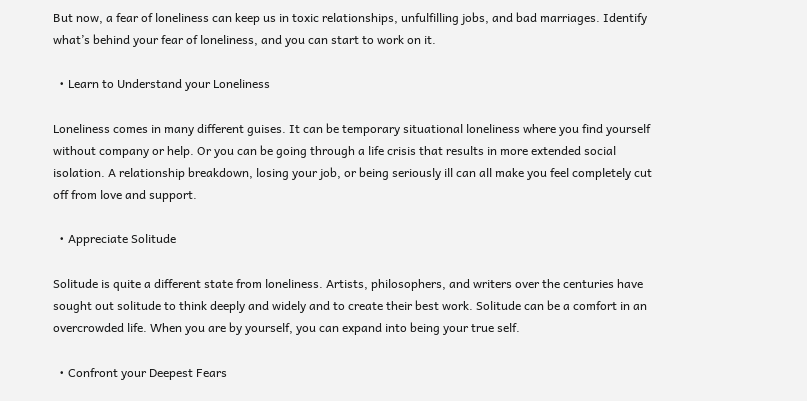But now, a fear of loneliness can keep us in toxic relationships, unfulfilling jobs, and bad marriages. Identify what’s behind your fear of loneliness, and you can start to work on it.

  • Learn to Understand your Loneliness

Loneliness comes in many different guises. It can be temporary situational loneliness where you find yourself without company or help. Or you can be going through a life crisis that results in more extended social isolation. A relationship breakdown, losing your job, or being seriously ill can all make you feel completely cut off from love and support.

  • Appreciate Solitude

Solitude is quite a different state from loneliness. Artists, philosophers, and writers over the centuries have sought out solitude to think deeply and widely and to create their best work. Solitude can be a comfort in an overcrowded life. When you are by yourself, you can expand into being your true self.

  • Confront your Deepest Fears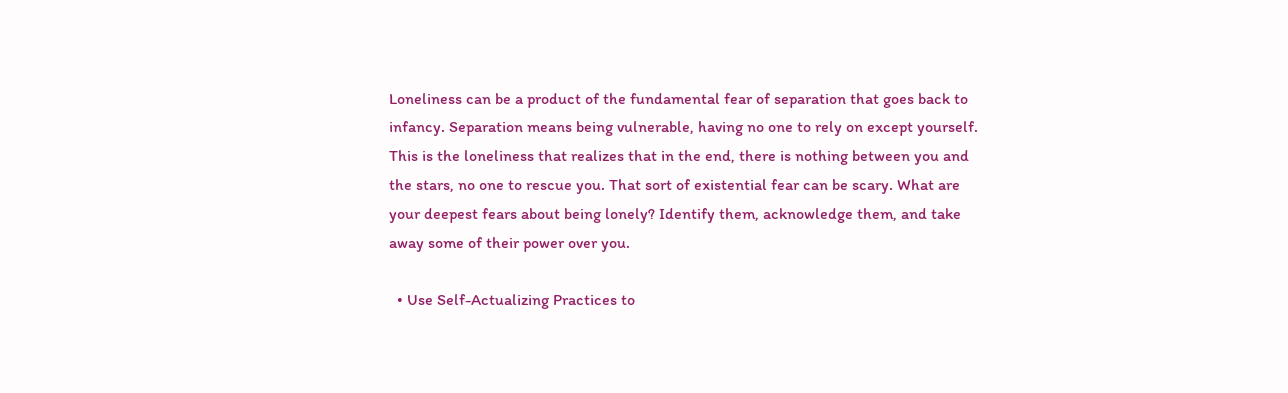Loneliness can be a product of the fundamental fear of separation that goes back to infancy. Separation means being vulnerable, having no one to rely on except yourself. This is the loneliness that realizes that in the end, there is nothing between you and the stars, no one to rescue you. That sort of existential fear can be scary. What are your deepest fears about being lonely? Identify them, acknowledge them, and take away some of their power over you.

  • Use Self-Actualizing Practices to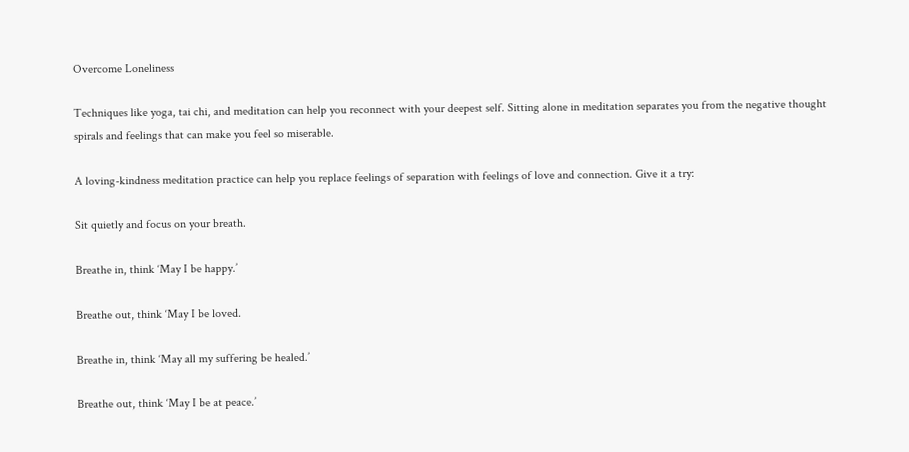Overcome Loneliness

Techniques like yoga, tai chi, and meditation can help you reconnect with your deepest self. Sitting alone in meditation separates you from the negative thought spirals and feelings that can make you feel so miserable.

A loving-kindness meditation practice can help you replace feelings of separation with feelings of love and connection. Give it a try:

Sit quietly and focus on your breath.

Breathe in, think ‘May I be happy.’

Breathe out, think ‘May I be loved.

Breathe in, think ‘May all my suffering be healed.’

Breathe out, think ‘May I be at peace.’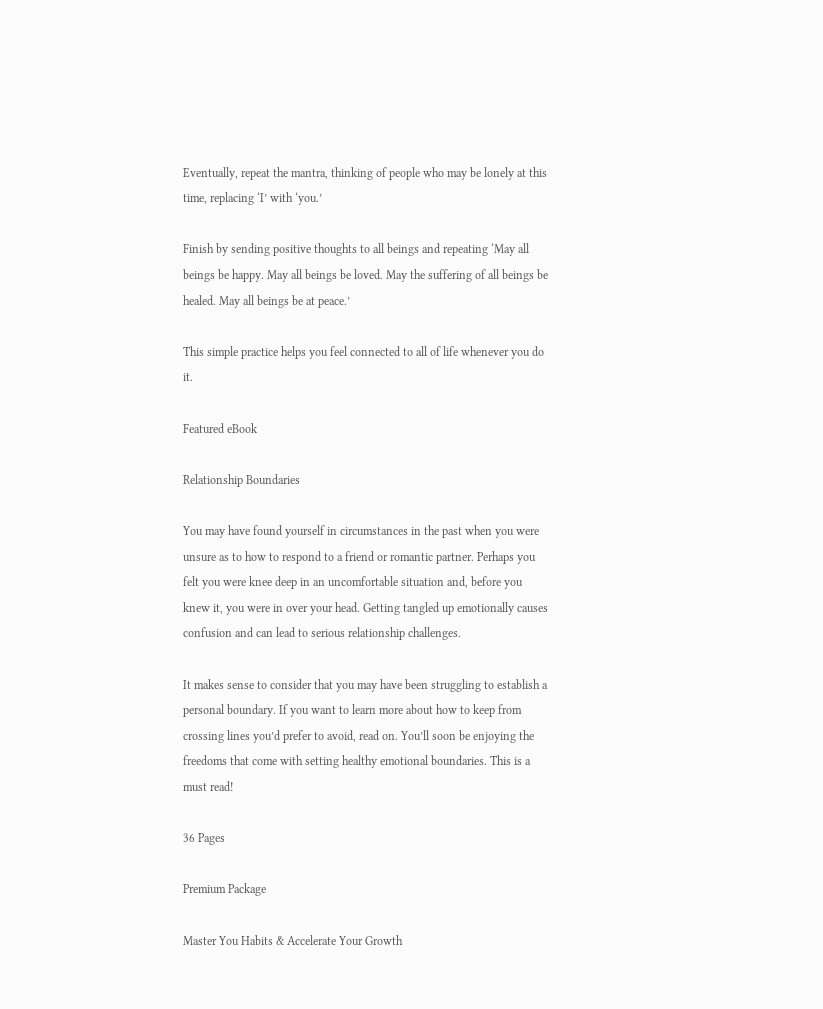Eventually, repeat the mantra, thinking of people who may be lonely at this time, replacing ‘I’ with ‘you.’

Finish by sending positive thoughts to all beings and repeating ‘May all beings be happy. May all beings be loved. May the suffering of all beings be healed. May all beings be at peace.’

This simple practice helps you feel connected to all of life whenever you do it.

Featured eBook

Relationship Boundaries

You may have found yourself in circumstances in the past when you were unsure as to how to respond to a friend or romantic partner. Perhaps you felt you were knee deep in an uncomfortable situation and, before you knew it, you were in over your head. Getting tangled up emotionally causes confusion and can lead to serious relationship challenges.

It makes sense to consider that you may have been struggling to establish a personal boundary. If you want to learn more about how to keep from crossing lines you’d prefer to avoid, read on. You’ll soon be enjoying the freedoms that come with setting healthy emotional boundaries. This is a must read!

36 Pages

Premium Package

Master You Habits & Accelerate Your Growth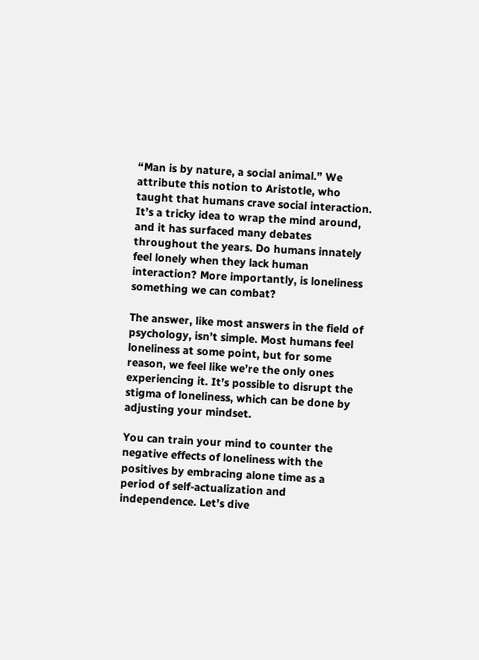“Man is by nature, a social animal.” We attribute this notion to Aristotle, who taught that humans crave social interaction. It’s a tricky idea to wrap the mind around, and it has surfaced many debates throughout the years. Do humans innately feel lonely when they lack human interaction? More importantly, is loneliness something we can combat?

The answer, like most answers in the field of psychology, isn’t simple. Most humans feel loneliness at some point, but for some reason, we feel like we’re the only ones experiencing it. It’s possible to disrupt the stigma of loneliness, which can be done by adjusting your mindset.

You can train your mind to counter the negative effects of loneliness with the positives by embracing alone time as a period of self-actualization and independence. Let’s dive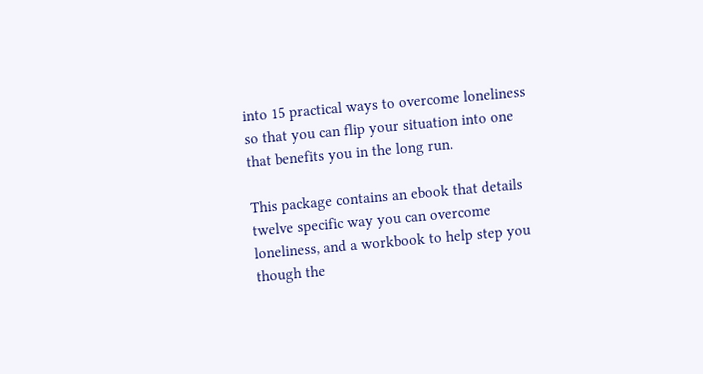into 15 practical ways to overcome loneliness so that you can flip your situation into one that benefits you in the long run.

This package contains an ebook that details twelve specific way you can overcome loneliness, and a workbook to help step you though the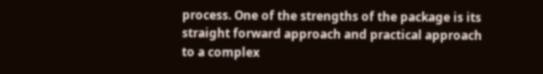process. One of the strengths of the package is its straight forward approach and practical approach to a complex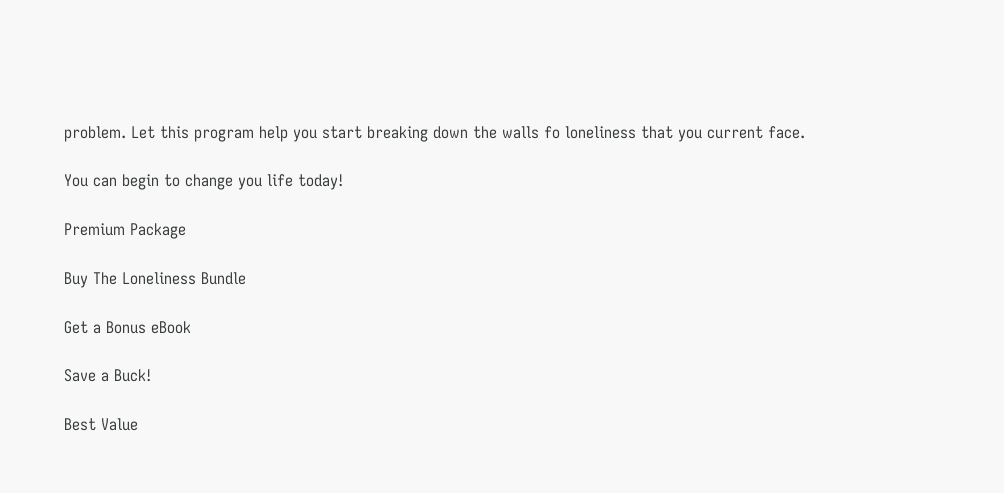problem. Let this program help you start breaking down the walls fo loneliness that you current face.

You can begin to change you life today!

Premium Package

Buy The Loneliness Bundle

Get a Bonus eBook

Save a Buck!

Best Value